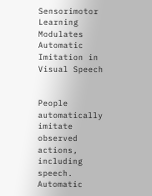Sensorimotor Learning Modulates Automatic Imitation in Visual Speech


People automatically imitate observed actions, including speech. Automatic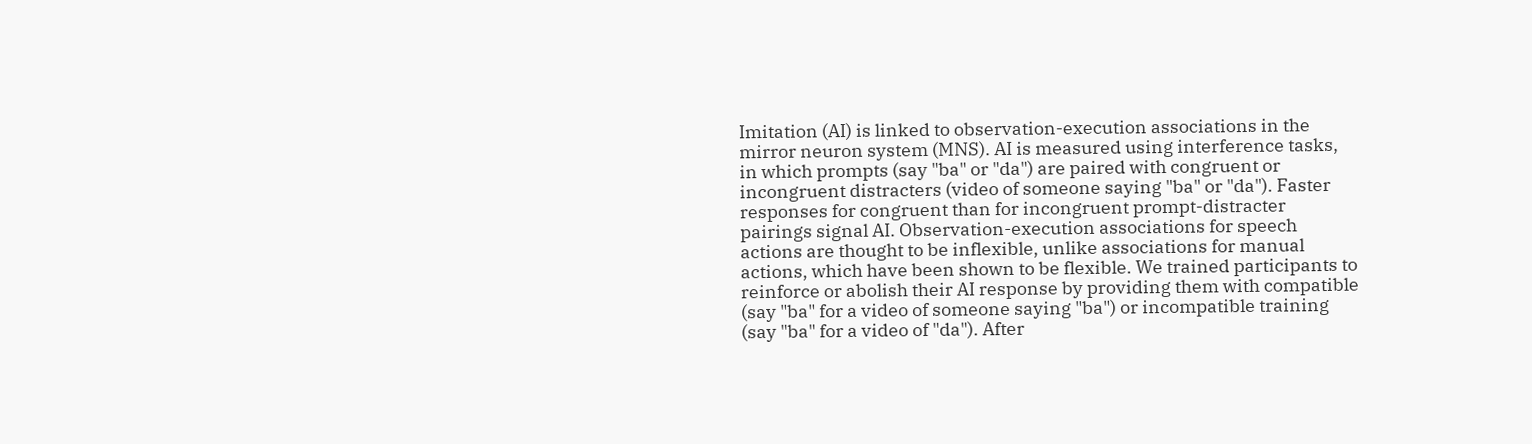Imitation (AI) is linked to observation-execution associations in the mirror neuron system (MNS). AI is measured using interference tasks, in which prompts (say "ba" or "da") are paired with congruent or incongruent distracters (video of someone saying "ba" or "da"). Faster responses for congruent than for incongruent prompt-distracter pairings signal AI. Observation-execution associations for speech actions are thought to be inflexible, unlike associations for manual actions, which have been shown to be flexible. We trained participants to reinforce or abolish their AI response by providing them with compatible (say "ba" for a video of someone saying "ba") or incompatible training (say "ba" for a video of "da"). After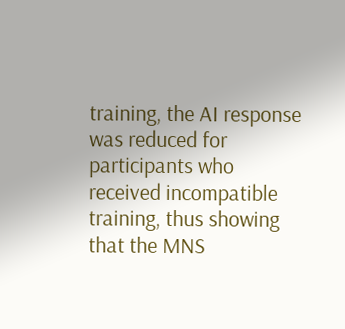training, the AI response was reduced for participants who received incompatible training, thus showing that the MNS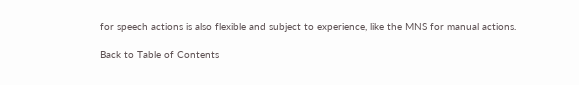for speech actions is also flexible and subject to experience, like the MNS for manual actions.

Back to Table of Contents